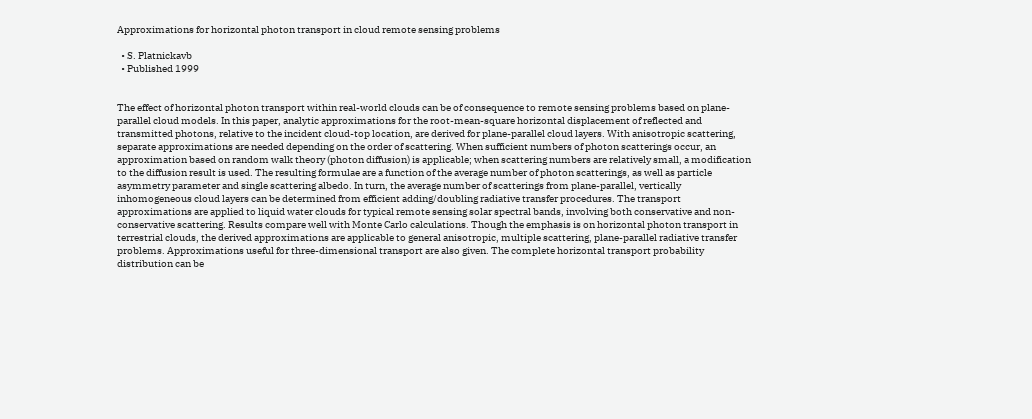Approximations for horizontal photon transport in cloud remote sensing problems

  • S. Platnickavb
  • Published 1999


The effect of horizontal photon transport within real-world clouds can be of consequence to remote sensing problems based on plane-parallel cloud models. In this paper, analytic approximations for the root-mean-square horizontal displacement of reflected and transmitted photons, relative to the incident cloud-top location, are derived for plane-parallel cloud layers. With anisotropic scattering, separate approximations are needed depending on the order of scattering. When sufficient numbers of photon scatterings occur, an approximation based on random walk theory (photon diffusion) is applicable; when scattering numbers are relatively small, a modification to the diffusion result is used. The resulting formulae are a function of the average number of photon scatterings, as well as particle asymmetry parameter and single scattering albedo. In turn, the average number of scatterings from plane-parallel, vertically inhomogeneous cloud layers can be determined from efficient adding/doubling radiative transfer procedures. The transport approximations are applied to liquid water clouds for typical remote sensing solar spectral bands, involving both conservative and non-conservative scattering. Results compare well with Monte Carlo calculations. Though the emphasis is on horizontal photon transport in terrestrial clouds, the derived approximations are applicable to general anisotropic, multiple scattering, plane-parallel radiative transfer problems. Approximations useful for three-dimensional transport are also given. The complete horizontal transport probability distribution can be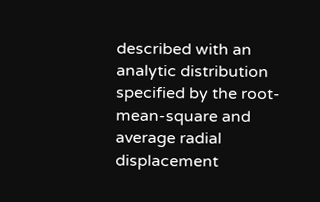described with an analytic distribution specified by the root-mean-square and average radial displacement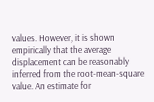values. However, it is shown empirically that the average displacement can be reasonably inferred from the root-mean-square value. An estimate for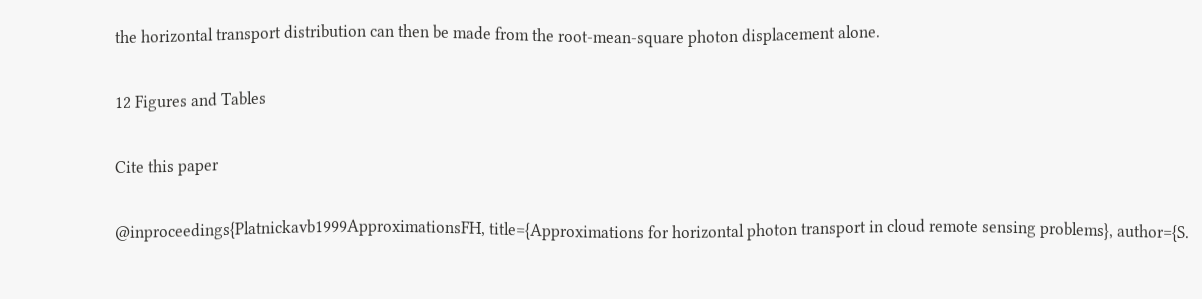the horizontal transport distribution can then be made from the root-mean-square photon displacement alone.

12 Figures and Tables

Cite this paper

@inproceedings{Platnickavb1999ApproximationsFH, title={Approximations for horizontal photon transport in cloud remote sensing problems}, author={S.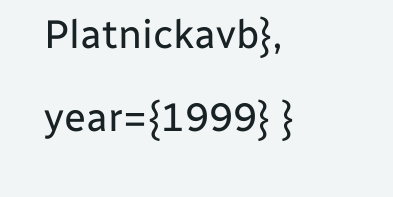Platnickavb}, year={1999} }